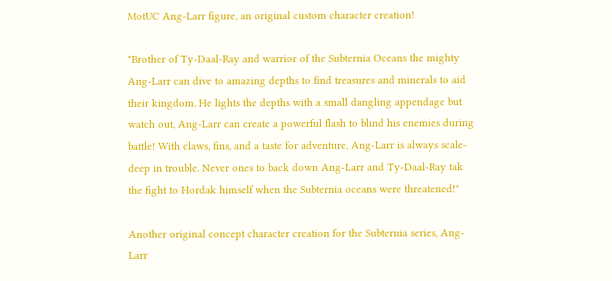MotUC Ang-Larr figure, an original custom character creation!

"Brother of Ty-Daal-Ray and warrior of the Subternia Oceans the mighty Ang-Larr can dive to amazing depths to find treasures and minerals to aid their kingdom. He lights the depths with a small dangling appendage but watch out, Ang-Larr can create a powerful flash to blind his enemies during battle! With claws, fins, and a taste for adventure, Ang-Larr is always scale-deep in trouble. Never ones to back down Ang-Larr and Ty-Daal-Ray tak the fight to Hordak himself when the Subternia oceans were threatened!"

Another original concept character creation for the Subternia series, Ang-Larr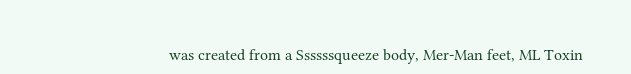was created from a Ssssssqueeze body, Mer-Man feet, ML Toxin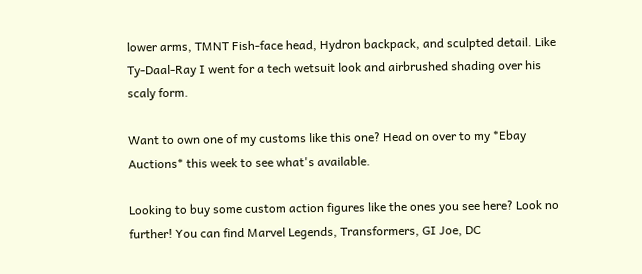lower arms, TMNT Fish-face head, Hydron backpack, and sculpted detail. Like Ty-Daal-Ray I went for a tech wetsuit look and airbrushed shading over his scaly form.

Want to own one of my customs like this one? Head on over to my *Ebay Auctions* this week to see what's available.

Looking to buy some custom action figures like the ones you see here? Look no further! You can find Marvel Legends, Transformers, GI Joe, DC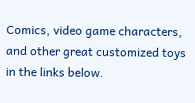Comics, video game characters, and other great customized toys in the links below.